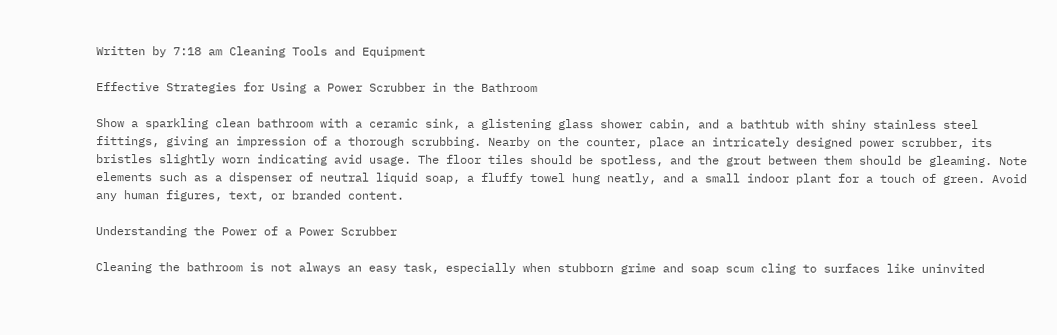Written by 7:18 am Cleaning Tools and Equipment

Effective Strategies for Using a Power Scrubber in the Bathroom

Show a sparkling clean bathroom with a ceramic sink, a glistening glass shower cabin, and a bathtub with shiny stainless steel fittings, giving an impression of a thorough scrubbing. Nearby on the counter, place an intricately designed power scrubber, its bristles slightly worn indicating avid usage. The floor tiles should be spotless, and the grout between them should be gleaming. Note elements such as a dispenser of neutral liquid soap, a fluffy towel hung neatly, and a small indoor plant for a touch of green. Avoid any human figures, text, or branded content.

Understanding the Power of a Power Scrubber

Cleaning the bathroom is not always an easy task, especially when stubborn grime and soap scum cling to surfaces like uninvited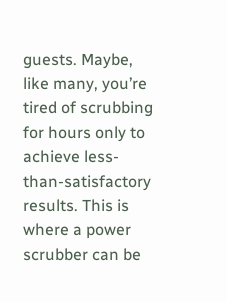guests. Maybe, like many, you’re tired of scrubbing for hours only to achieve less-than-satisfactory results. This is where a power scrubber can be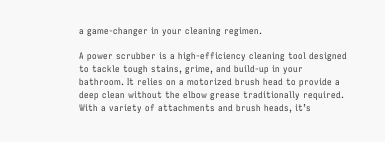a game-changer in your cleaning regimen.

A power scrubber is a high-efficiency cleaning tool designed to tackle tough stains, grime, and build-up in your bathroom. It relies on a motorized brush head to provide a deep clean without the elbow grease traditionally required. With a variety of attachments and brush heads, it’s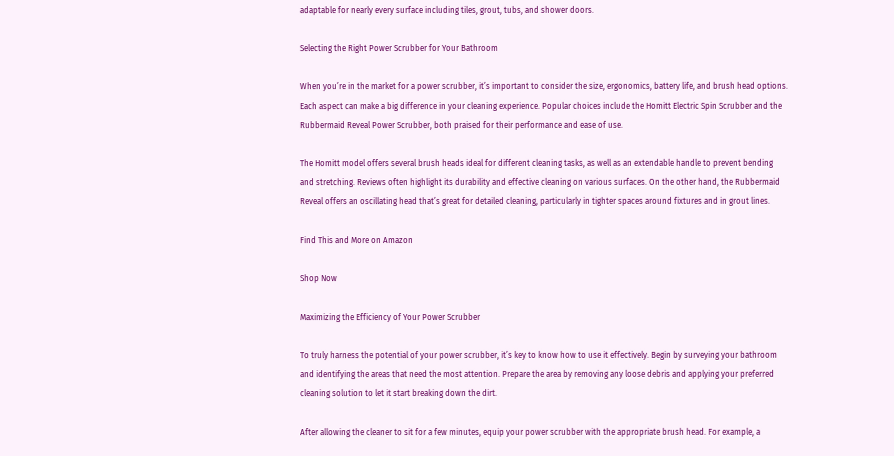adaptable for nearly every surface including tiles, grout, tubs, and shower doors.

Selecting the Right Power Scrubber for Your Bathroom

When you’re in the market for a power scrubber, it’s important to consider the size, ergonomics, battery life, and brush head options. Each aspect can make a big difference in your cleaning experience. Popular choices include the Homitt Electric Spin Scrubber and the Rubbermaid Reveal Power Scrubber, both praised for their performance and ease of use.

The Homitt model offers several brush heads ideal for different cleaning tasks, as well as an extendable handle to prevent bending and stretching. Reviews often highlight its durability and effective cleaning on various surfaces. On the other hand, the Rubbermaid Reveal offers an oscillating head that’s great for detailed cleaning, particularly in tighter spaces around fixtures and in grout lines.

Find This and More on Amazon

Shop Now

Maximizing the Efficiency of Your Power Scrubber

To truly harness the potential of your power scrubber, it’s key to know how to use it effectively. Begin by surveying your bathroom and identifying the areas that need the most attention. Prepare the area by removing any loose debris and applying your preferred cleaning solution to let it start breaking down the dirt.

After allowing the cleaner to sit for a few minutes, equip your power scrubber with the appropriate brush head. For example, a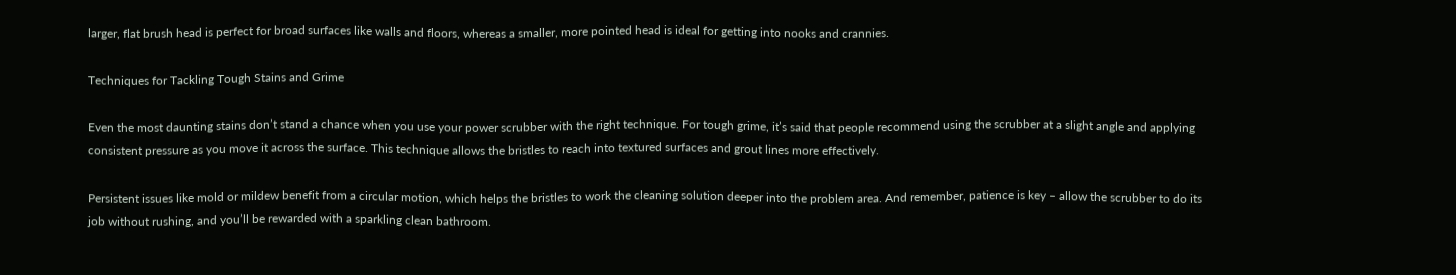larger, flat brush head is perfect for broad surfaces like walls and floors, whereas a smaller, more pointed head is ideal for getting into nooks and crannies.

Techniques for Tackling Tough Stains and Grime

Even the most daunting stains don’t stand a chance when you use your power scrubber with the right technique. For tough grime, it’s said that people recommend using the scrubber at a slight angle and applying consistent pressure as you move it across the surface. This technique allows the bristles to reach into textured surfaces and grout lines more effectively.

Persistent issues like mold or mildew benefit from a circular motion, which helps the bristles to work the cleaning solution deeper into the problem area. And remember, patience is key – allow the scrubber to do its job without rushing, and you’ll be rewarded with a sparkling clean bathroom.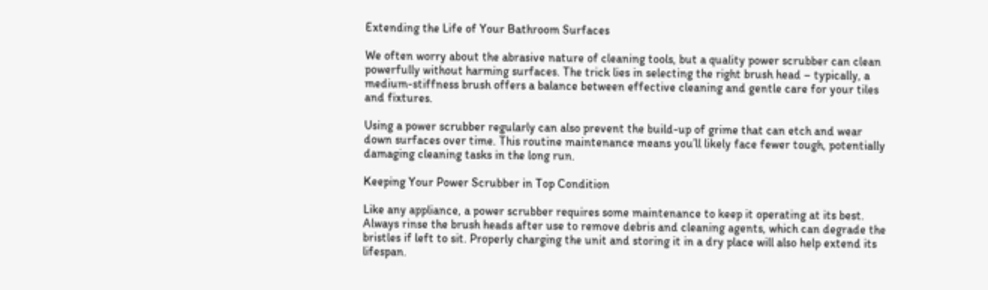Extending the Life of Your Bathroom Surfaces

We often worry about the abrasive nature of cleaning tools, but a quality power scrubber can clean powerfully without harming surfaces. The trick lies in selecting the right brush head – typically, a medium-stiffness brush offers a balance between effective cleaning and gentle care for your tiles and fixtures.

Using a power scrubber regularly can also prevent the build-up of grime that can etch and wear down surfaces over time. This routine maintenance means you’ll likely face fewer tough, potentially damaging cleaning tasks in the long run.

Keeping Your Power Scrubber in Top Condition

Like any appliance, a power scrubber requires some maintenance to keep it operating at its best. Always rinse the brush heads after use to remove debris and cleaning agents, which can degrade the bristles if left to sit. Properly charging the unit and storing it in a dry place will also help extend its lifespan.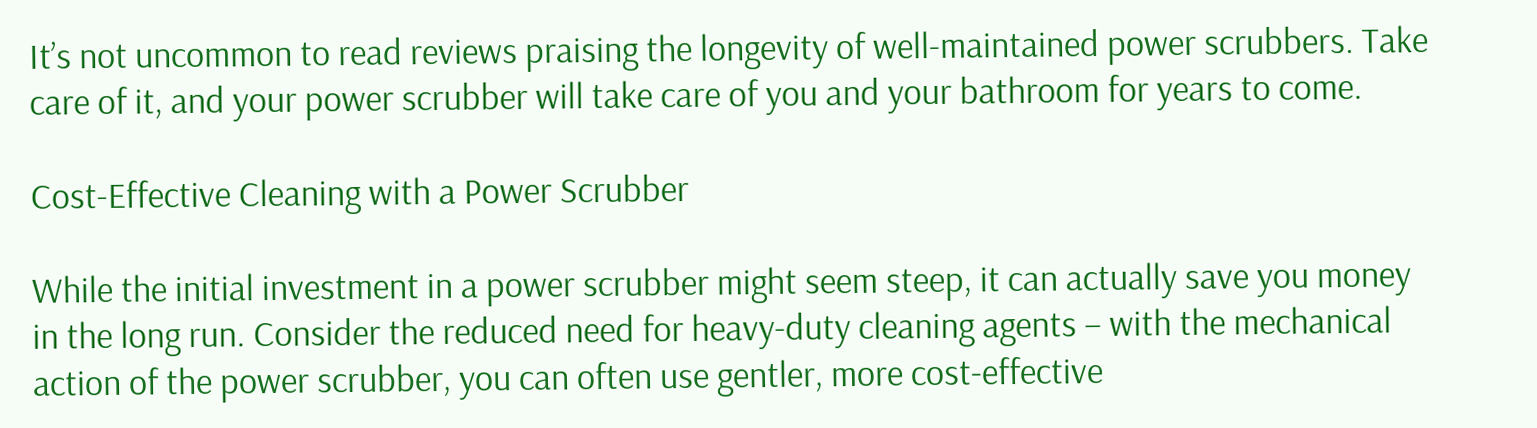It’s not uncommon to read reviews praising the longevity of well-maintained power scrubbers. Take care of it, and your power scrubber will take care of you and your bathroom for years to come.

Cost-Effective Cleaning with a Power Scrubber

While the initial investment in a power scrubber might seem steep, it can actually save you money in the long run. Consider the reduced need for heavy-duty cleaning agents – with the mechanical action of the power scrubber, you can often use gentler, more cost-effective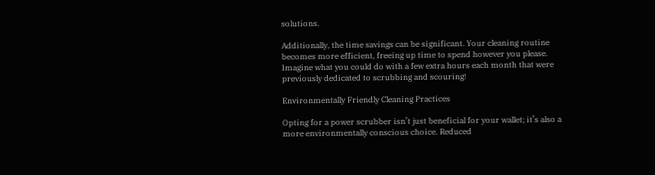solutions.

Additionally, the time savings can be significant. Your cleaning routine becomes more efficient, freeing up time to spend however you please. Imagine what you could do with a few extra hours each month that were previously dedicated to scrubbing and scouring!

Environmentally Friendly Cleaning Practices

Opting for a power scrubber isn’t just beneficial for your wallet; it’s also a more environmentally conscious choice. Reduced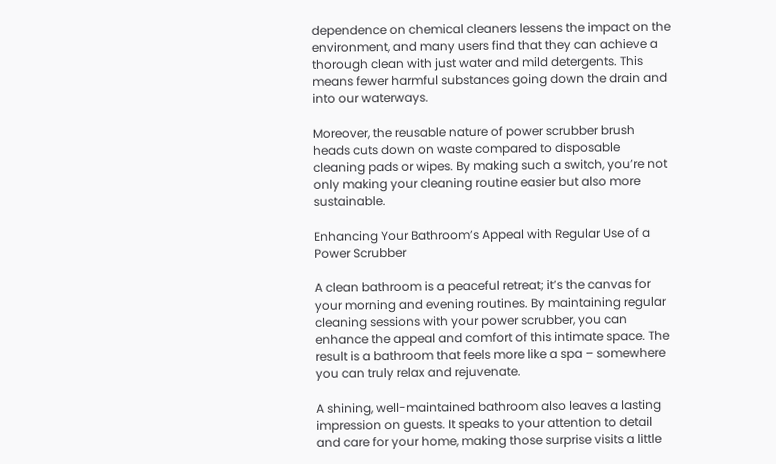dependence on chemical cleaners lessens the impact on the environment, and many users find that they can achieve a thorough clean with just water and mild detergents. This means fewer harmful substances going down the drain and into our waterways.

Moreover, the reusable nature of power scrubber brush heads cuts down on waste compared to disposable cleaning pads or wipes. By making such a switch, you’re not only making your cleaning routine easier but also more sustainable.

Enhancing Your Bathroom’s Appeal with Regular Use of a Power Scrubber

A clean bathroom is a peaceful retreat; it’s the canvas for your morning and evening routines. By maintaining regular cleaning sessions with your power scrubber, you can enhance the appeal and comfort of this intimate space. The result is a bathroom that feels more like a spa – somewhere you can truly relax and rejuvenate.

A shining, well-maintained bathroom also leaves a lasting impression on guests. It speaks to your attention to detail and care for your home, making those surprise visits a little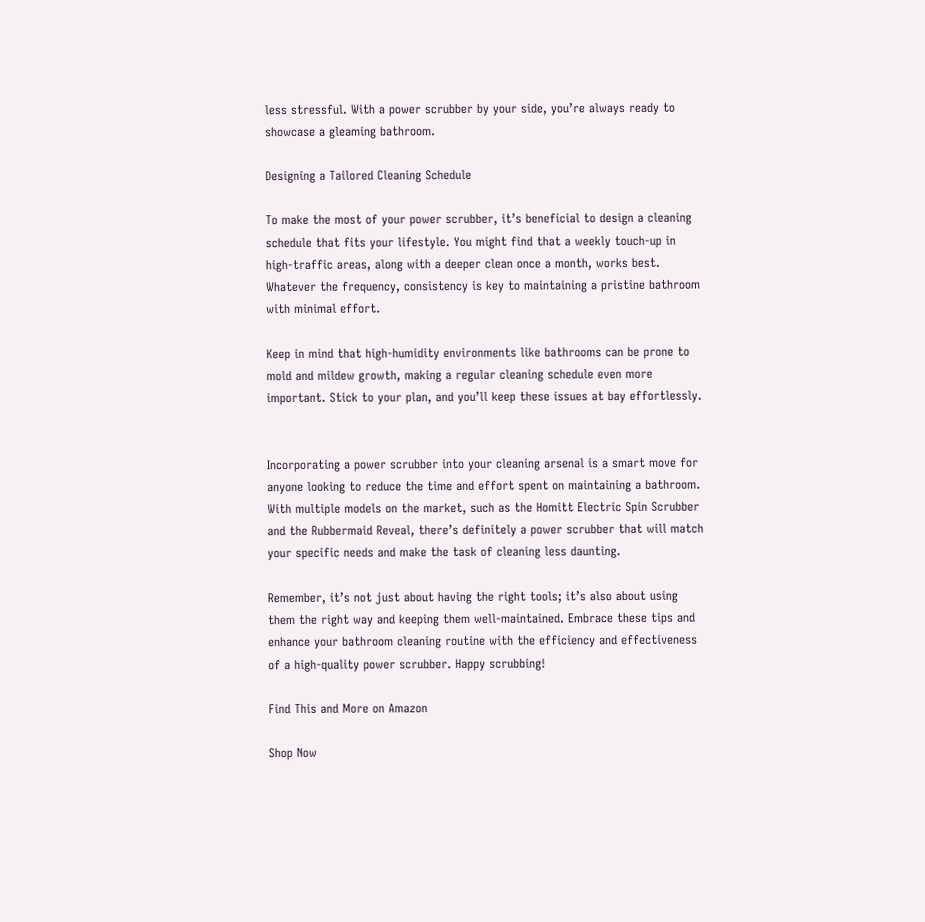less stressful. With a power scrubber by your side, you’re always ready to showcase a gleaming bathroom.

Designing a Tailored Cleaning Schedule

To make the most of your power scrubber, it’s beneficial to design a cleaning schedule that fits your lifestyle. You might find that a weekly touch-up in high-traffic areas, along with a deeper clean once a month, works best. Whatever the frequency, consistency is key to maintaining a pristine bathroom with minimal effort.

Keep in mind that high-humidity environments like bathrooms can be prone to mold and mildew growth, making a regular cleaning schedule even more important. Stick to your plan, and you’ll keep these issues at bay effortlessly.


Incorporating a power scrubber into your cleaning arsenal is a smart move for anyone looking to reduce the time and effort spent on maintaining a bathroom. With multiple models on the market, such as the Homitt Electric Spin Scrubber and the Rubbermaid Reveal, there’s definitely a power scrubber that will match your specific needs and make the task of cleaning less daunting.

Remember, it’s not just about having the right tools; it’s also about using them the right way and keeping them well-maintained. Embrace these tips and enhance your bathroom cleaning routine with the efficiency and effectiveness of a high-quality power scrubber. Happy scrubbing!

Find This and More on Amazon

Shop Now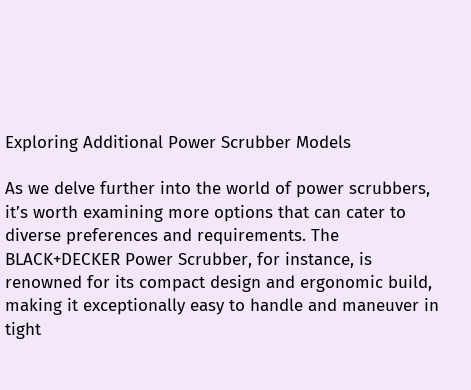Exploring Additional Power Scrubber Models

As we delve further into the world of power scrubbers, it’s worth examining more options that can cater to diverse preferences and requirements. The BLACK+DECKER Power Scrubber, for instance, is renowned for its compact design and ergonomic build, making it exceptionally easy to handle and maneuver in tight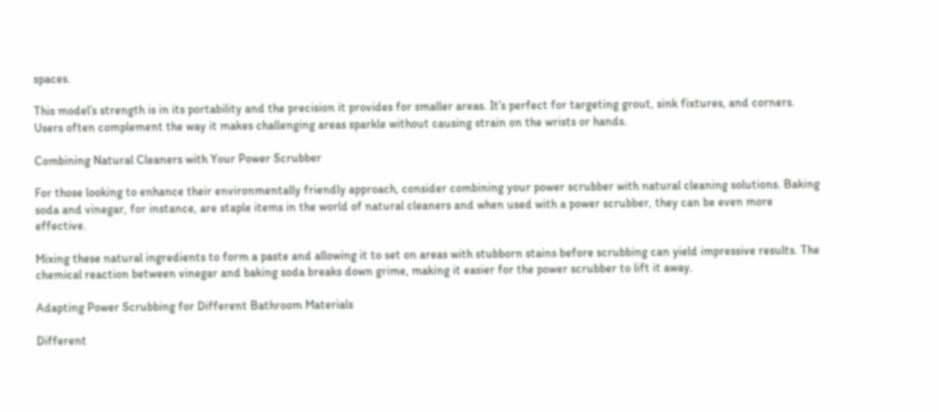spaces.

This model’s strength is in its portability and the precision it provides for smaller areas. It’s perfect for targeting grout, sink fixtures, and corners. Users often complement the way it makes challenging areas sparkle without causing strain on the wrists or hands.

Combining Natural Cleaners with Your Power Scrubber

For those looking to enhance their environmentally friendly approach, consider combining your power scrubber with natural cleaning solutions. Baking soda and vinegar, for instance, are staple items in the world of natural cleaners and when used with a power scrubber, they can be even more effective.

Mixing these natural ingredients to form a paste and allowing it to set on areas with stubborn stains before scrubbing can yield impressive results. The chemical reaction between vinegar and baking soda breaks down grime, making it easier for the power scrubber to lift it away.

Adapting Power Scrubbing for Different Bathroom Materials

Different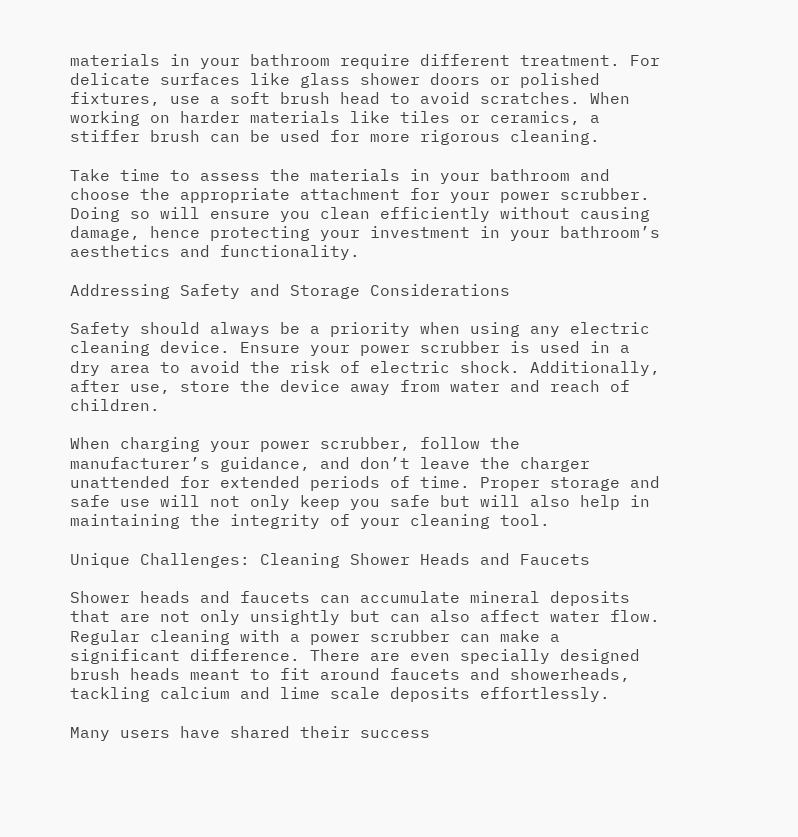materials in your bathroom require different treatment. For delicate surfaces like glass shower doors or polished fixtures, use a soft brush head to avoid scratches. When working on harder materials like tiles or ceramics, a stiffer brush can be used for more rigorous cleaning.

Take time to assess the materials in your bathroom and choose the appropriate attachment for your power scrubber. Doing so will ensure you clean efficiently without causing damage, hence protecting your investment in your bathroom’s aesthetics and functionality.

Addressing Safety and Storage Considerations

Safety should always be a priority when using any electric cleaning device. Ensure your power scrubber is used in a dry area to avoid the risk of electric shock. Additionally, after use, store the device away from water and reach of children.

When charging your power scrubber, follow the manufacturer’s guidance, and don’t leave the charger unattended for extended periods of time. Proper storage and safe use will not only keep you safe but will also help in maintaining the integrity of your cleaning tool.

Unique Challenges: Cleaning Shower Heads and Faucets

Shower heads and faucets can accumulate mineral deposits that are not only unsightly but can also affect water flow. Regular cleaning with a power scrubber can make a significant difference. There are even specially designed brush heads meant to fit around faucets and showerheads, tackling calcium and lime scale deposits effortlessly.

Many users have shared their success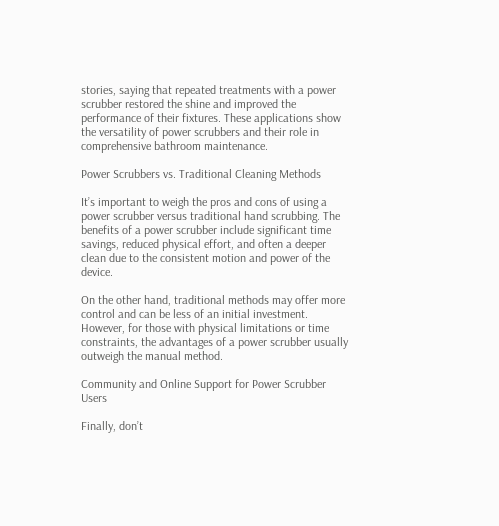stories, saying that repeated treatments with a power scrubber restored the shine and improved the performance of their fixtures. These applications show the versatility of power scrubbers and their role in comprehensive bathroom maintenance.

Power Scrubbers vs. Traditional Cleaning Methods

It’s important to weigh the pros and cons of using a power scrubber versus traditional hand scrubbing. The benefits of a power scrubber include significant time savings, reduced physical effort, and often a deeper clean due to the consistent motion and power of the device.

On the other hand, traditional methods may offer more control and can be less of an initial investment. However, for those with physical limitations or time constraints, the advantages of a power scrubber usually outweigh the manual method.

Community and Online Support for Power Scrubber Users

Finally, don’t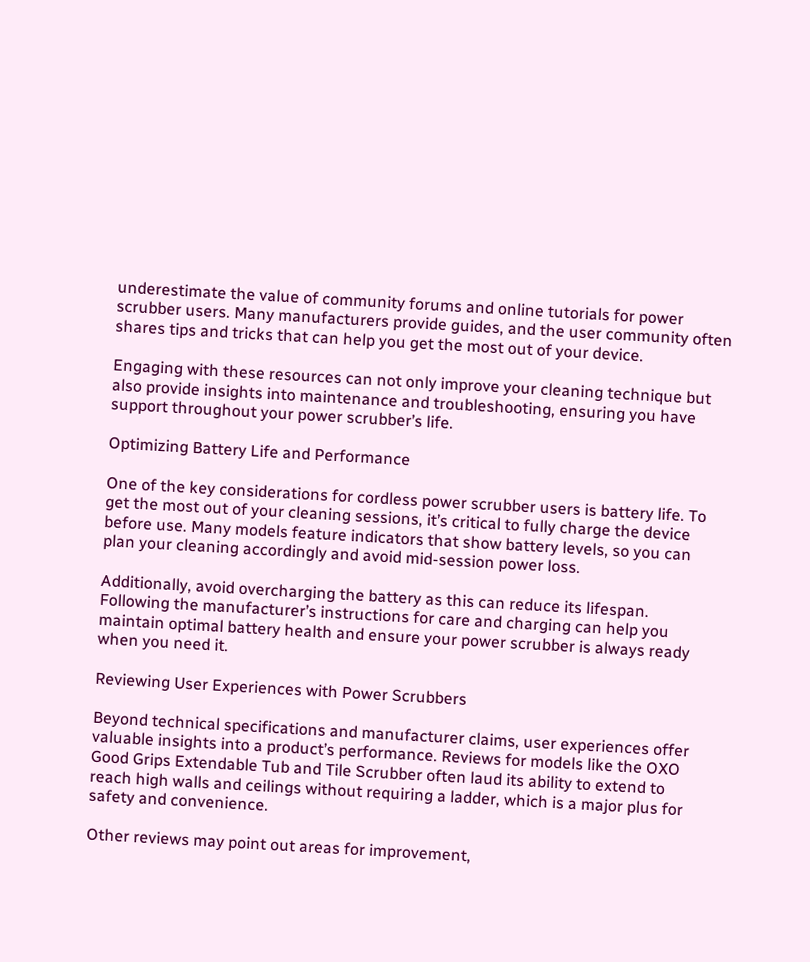underestimate the value of community forums and online tutorials for power scrubber users. Many manufacturers provide guides, and the user community often shares tips and tricks that can help you get the most out of your device.

Engaging with these resources can not only improve your cleaning technique but also provide insights into maintenance and troubleshooting, ensuring you have support throughout your power scrubber’s life.

Optimizing Battery Life and Performance

One of the key considerations for cordless power scrubber users is battery life. To get the most out of your cleaning sessions, it’s critical to fully charge the device before use. Many models feature indicators that show battery levels, so you can plan your cleaning accordingly and avoid mid-session power loss.

Additionally, avoid overcharging the battery as this can reduce its lifespan. Following the manufacturer’s instructions for care and charging can help you maintain optimal battery health and ensure your power scrubber is always ready when you need it.

Reviewing User Experiences with Power Scrubbers

Beyond technical specifications and manufacturer claims, user experiences offer valuable insights into a product’s performance. Reviews for models like the OXO Good Grips Extendable Tub and Tile Scrubber often laud its ability to extend to reach high walls and ceilings without requiring a ladder, which is a major plus for safety and convenience.

Other reviews may point out areas for improvement,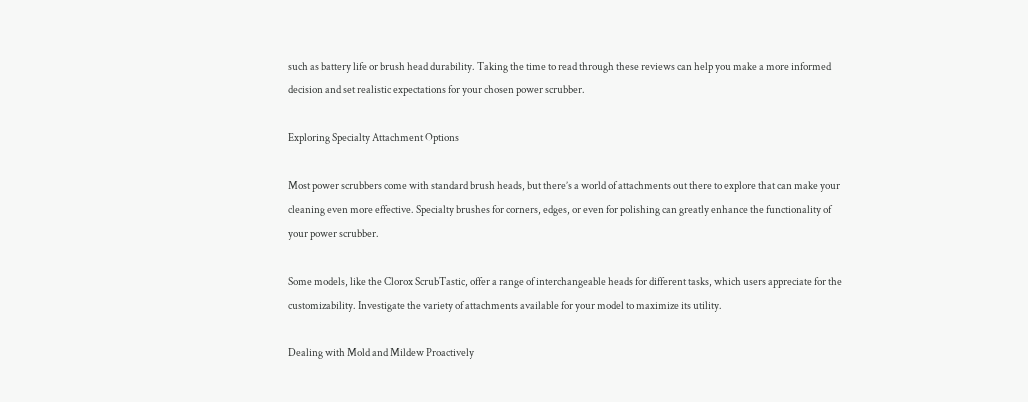such as battery life or brush head durability. Taking the time to read through these reviews can help you make a more informed decision and set realistic expectations for your chosen power scrubber.

Exploring Specialty Attachment Options

Most power scrubbers come with standard brush heads, but there’s a world of attachments out there to explore that can make your cleaning even more effective. Specialty brushes for corners, edges, or even for polishing can greatly enhance the functionality of your power scrubber.

Some models, like the Clorox ScrubTastic, offer a range of interchangeable heads for different tasks, which users appreciate for the customizability. Investigate the variety of attachments available for your model to maximize its utility.

Dealing with Mold and Mildew Proactively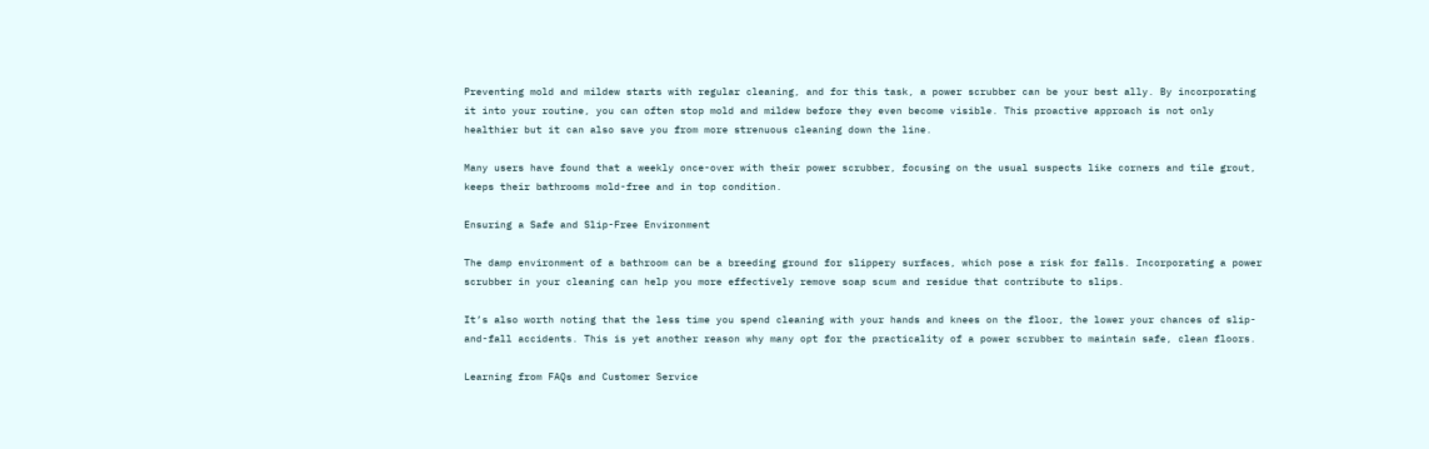Preventing mold and mildew starts with regular cleaning, and for this task, a power scrubber can be your best ally. By incorporating it into your routine, you can often stop mold and mildew before they even become visible. This proactive approach is not only healthier but it can also save you from more strenuous cleaning down the line.

Many users have found that a weekly once-over with their power scrubber, focusing on the usual suspects like corners and tile grout, keeps their bathrooms mold-free and in top condition.

Ensuring a Safe and Slip-Free Environment

The damp environment of a bathroom can be a breeding ground for slippery surfaces, which pose a risk for falls. Incorporating a power scrubber in your cleaning can help you more effectively remove soap scum and residue that contribute to slips.

It’s also worth noting that the less time you spend cleaning with your hands and knees on the floor, the lower your chances of slip-and-fall accidents. This is yet another reason why many opt for the practicality of a power scrubber to maintain safe, clean floors.

Learning from FAQs and Customer Service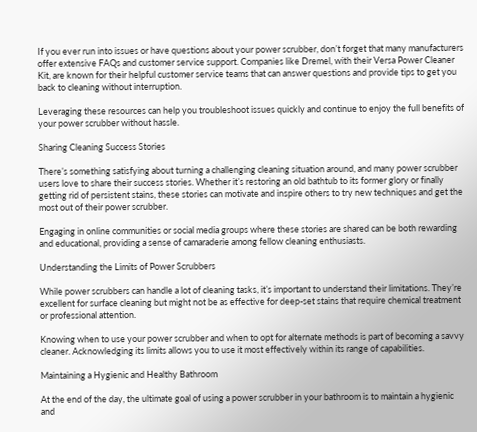If you ever run into issues or have questions about your power scrubber, don’t forget that many manufacturers offer extensive FAQs and customer service support. Companies like Dremel, with their Versa Power Cleaner Kit, are known for their helpful customer service teams that can answer questions and provide tips to get you back to cleaning without interruption.

Leveraging these resources can help you troubleshoot issues quickly and continue to enjoy the full benefits of your power scrubber without hassle.

Sharing Cleaning Success Stories

There’s something satisfying about turning a challenging cleaning situation around, and many power scrubber users love to share their success stories. Whether it’s restoring an old bathtub to its former glory or finally getting rid of persistent stains, these stories can motivate and inspire others to try new techniques and get the most out of their power scrubber.

Engaging in online communities or social media groups where these stories are shared can be both rewarding and educational, providing a sense of camaraderie among fellow cleaning enthusiasts.

Understanding the Limits of Power Scrubbers

While power scrubbers can handle a lot of cleaning tasks, it’s important to understand their limitations. They’re excellent for surface cleaning but might not be as effective for deep-set stains that require chemical treatment or professional attention.

Knowing when to use your power scrubber and when to opt for alternate methods is part of becoming a savvy cleaner. Acknowledging its limits allows you to use it most effectively within its range of capabilities.

Maintaining a Hygienic and Healthy Bathroom

At the end of the day, the ultimate goal of using a power scrubber in your bathroom is to maintain a hygienic and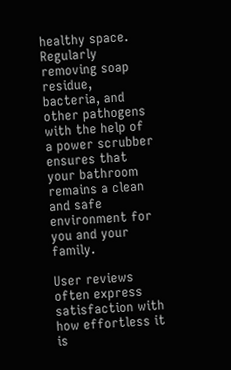healthy space. Regularly removing soap residue, bacteria, and other pathogens with the help of a power scrubber ensures that your bathroom remains a clean and safe environment for you and your family.

User reviews often express satisfaction with how effortless it is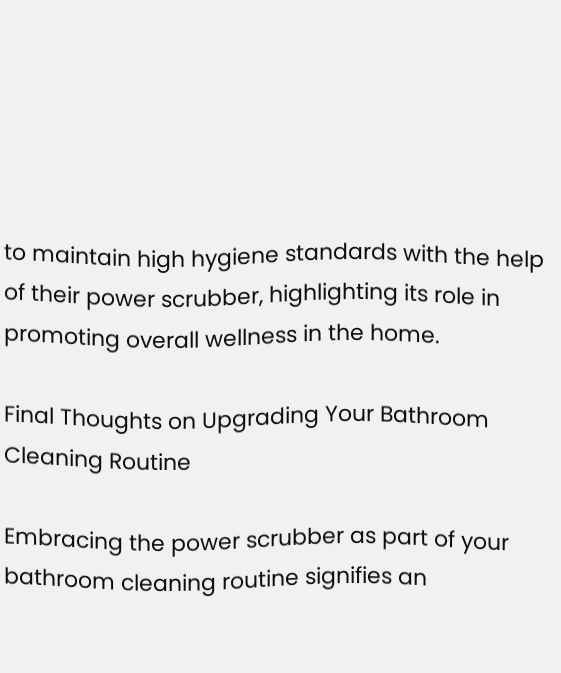to maintain high hygiene standards with the help of their power scrubber, highlighting its role in promoting overall wellness in the home.

Final Thoughts on Upgrading Your Bathroom Cleaning Routine

Embracing the power scrubber as part of your bathroom cleaning routine signifies an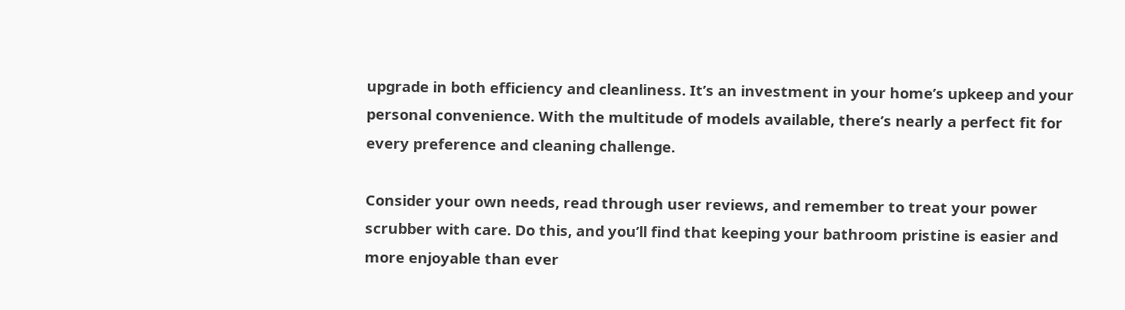upgrade in both efficiency and cleanliness. It’s an investment in your home’s upkeep and your personal convenience. With the multitude of models available, there’s nearly a perfect fit for every preference and cleaning challenge.

Consider your own needs, read through user reviews, and remember to treat your power scrubber with care. Do this, and you’ll find that keeping your bathroom pristine is easier and more enjoyable than ever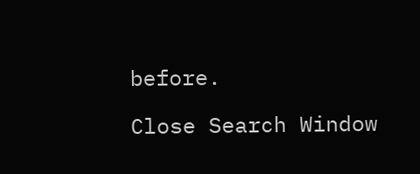before.

Close Search Window